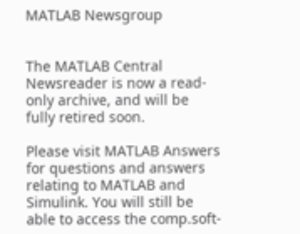MATLAB Newsgroup


The MATLAB Central Newsreader is now a read-only archive, and will be fully retired soon.

Please visit MATLAB Answers for questions and answers relating to MATLAB and Simulink. You will still be able to access the comp.soft-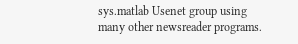sys.matlab Usenet group using many other newsreader programs.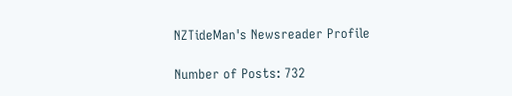NZTideMan's Newsreader Profile

Number of Posts: 732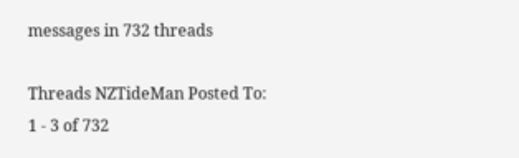messages in 732 threads

Threads NZTideMan Posted To:
1 - 3 of 732